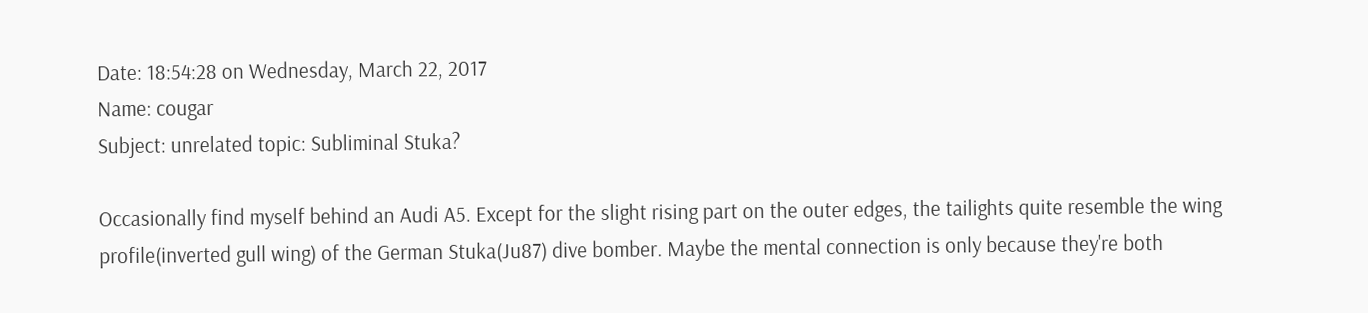Date: 18:54:28 on Wednesday, March 22, 2017
Name: cougar
Subject: unrelated topic: Subliminal Stuka?

Occasionally find myself behind an Audi A5. Except for the slight rising part on the outer edges, the tailights quite resemble the wing profile(inverted gull wing) of the German Stuka(Ju87) dive bomber. Maybe the mental connection is only because they're both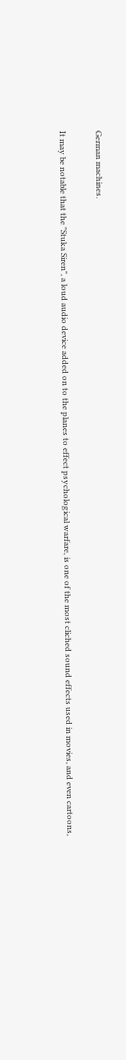German machines.

It may be notable that the "Stuka Siren", a loud audio device added on to the planes to effect psychological warfare, is one of the most cliched sound effects used in movies, and even cartoons,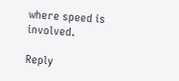where speed is involved.

Reply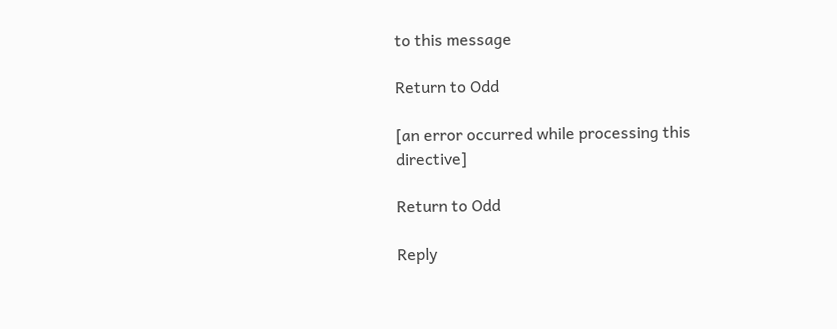to this message

Return to Odd

[an error occurred while processing this directive]

Return to Odd

Reply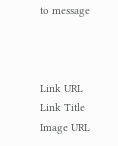to message



Link URL
Link Title
Image URL